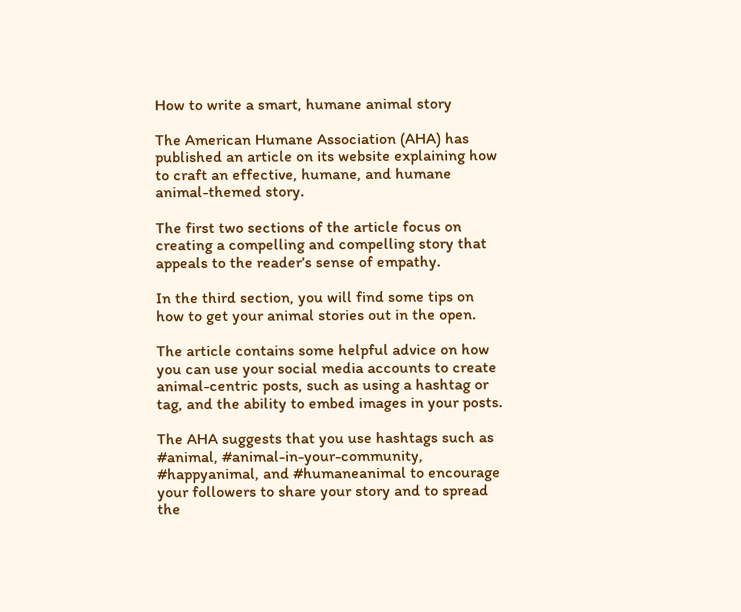How to write a smart, humane animal story

The American Humane Association (AHA) has published an article on its website explaining how to craft an effective, humane, and humane animal-themed story.

The first two sections of the article focus on creating a compelling and compelling story that appeals to the reader’s sense of empathy.

In the third section, you will find some tips on how to get your animal stories out in the open.

The article contains some helpful advice on how you can use your social media accounts to create animal-centric posts, such as using a hashtag or tag, and the ability to embed images in your posts.

The AHA suggests that you use hashtags such as #animal, #animal-in-your-community, #happyanimal, and #humaneanimal to encourage your followers to share your story and to spread the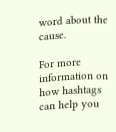word about the cause.

For more information on how hashtags can help you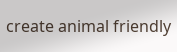create animal friendly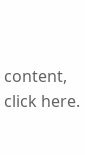content, click here.